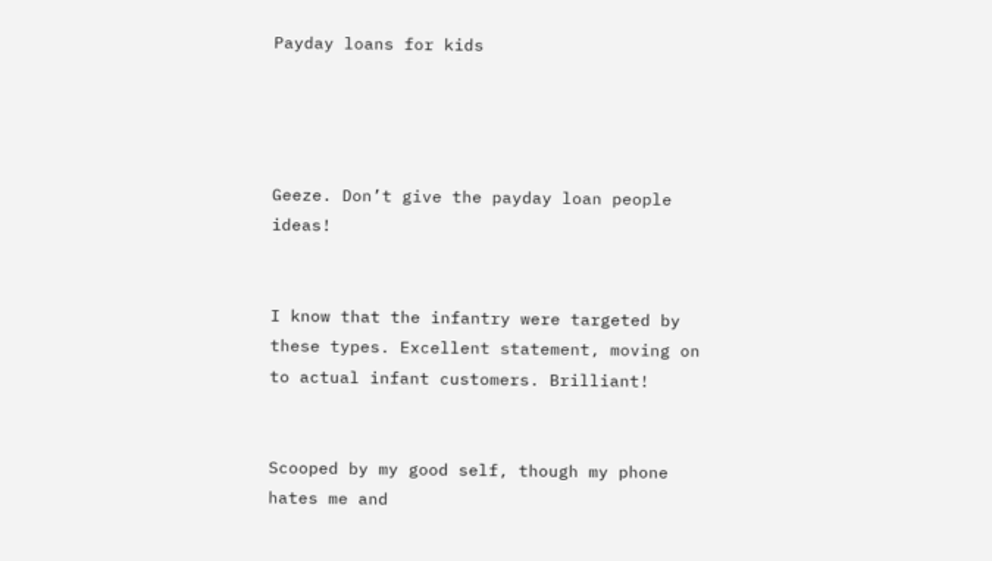Payday loans for kids




Geeze. Don’t give the payday loan people ideas!


I know that the infantry were targeted by these types. Excellent statement, moving on to actual infant customers. Brilliant!


Scooped by my good self, though my phone hates me and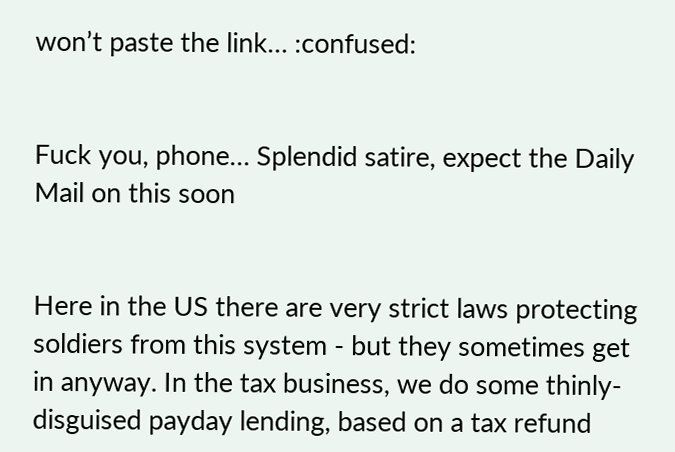won’t paste the link… :confused:


Fuck you, phone… Splendid satire, expect the Daily Mail on this soon


Here in the US there are very strict laws protecting soldiers from this system - but they sometimes get in anyway. In the tax business, we do some thinly-disguised payday lending, based on a tax refund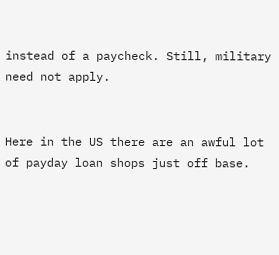instead of a paycheck. Still, military need not apply.


Here in the US there are an awful lot of payday loan shops just off base.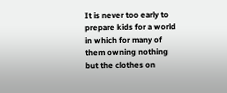It is never too early to prepare kids for a world in which for many of them owning nothing but the clothes on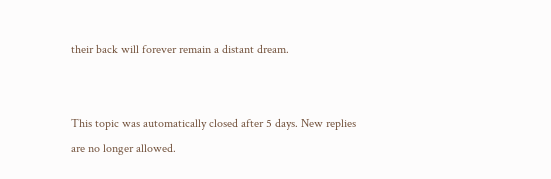their back will forever remain a distant dream.


This topic was automatically closed after 5 days. New replies are no longer allowed.